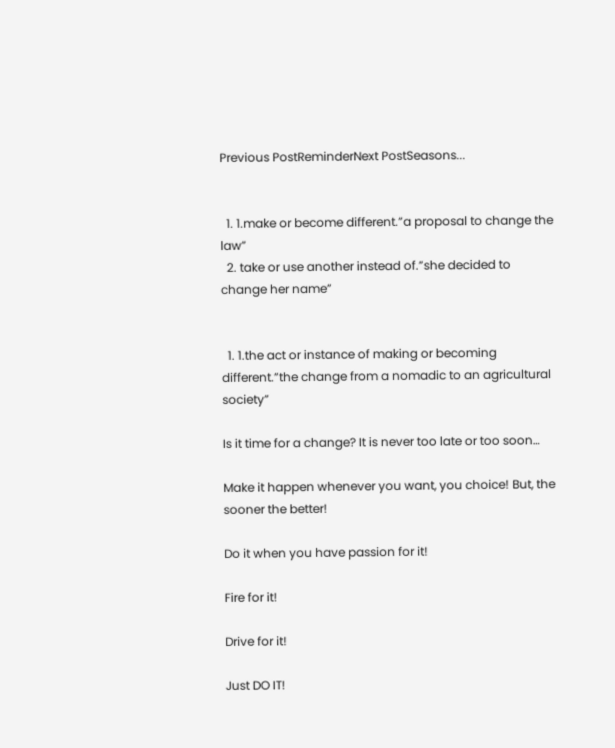Previous PostReminderNext PostSeasons...


  1. 1.make or become different.”a proposal to change the law”
  2. take or use another instead of.”she decided to change her name”


  1. 1.the act or instance of making or becoming different.”the change from a nomadic to an agricultural society”

Is it time for a change? It is never too late or too soon…

Make it happen whenever you want, you choice! But, the sooner the better!

Do it when you have passion for it!

Fire for it!

Drive for it!

Just DO IT!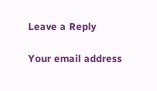Leave a Reply

Your email address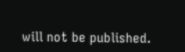will not be published.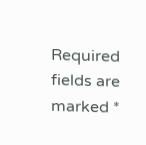Required fields are marked *